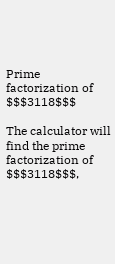Prime factorization of $$$3118$$$

The calculator will find the prime factorization of $$$3118$$$,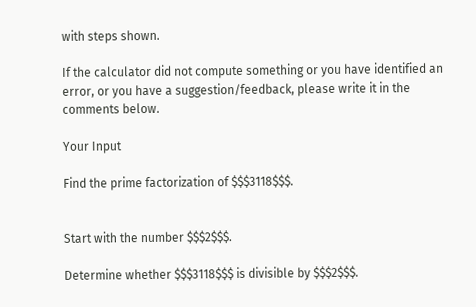with steps shown.

If the calculator did not compute something or you have identified an error, or you have a suggestion/feedback, please write it in the comments below.

Your Input

Find the prime factorization of $$$3118$$$.


Start with the number $$$2$$$.

Determine whether $$$3118$$$ is divisible by $$$2$$$.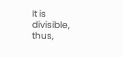It is divisible, thus,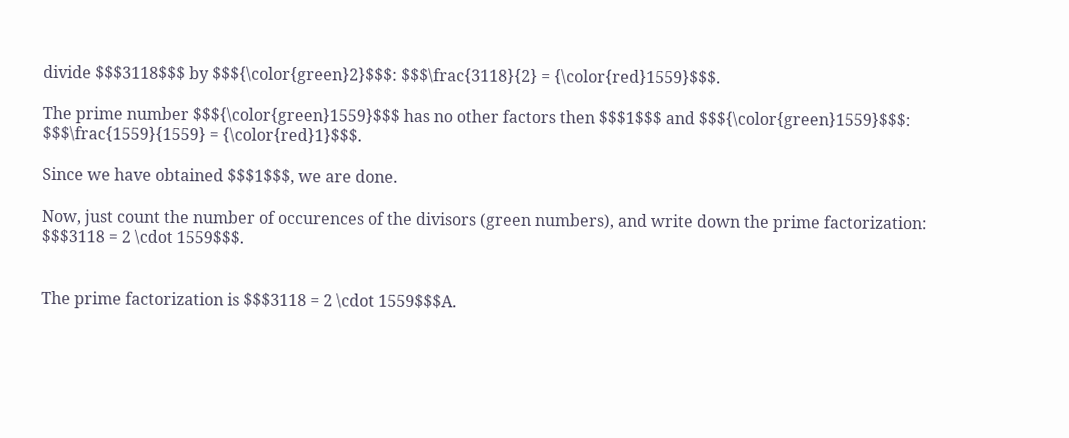divide $$$3118$$$ by $$${\color{green}2}$$$: $$$\frac{3118}{2} = {\color{red}1559}$$$.

The prime number $$${\color{green}1559}$$$ has no other factors then $$$1$$$ and $$${\color{green}1559}$$$: $$$\frac{1559}{1559} = {\color{red}1}$$$.

Since we have obtained $$$1$$$, we are done.

Now, just count the number of occurences of the divisors (green numbers), and write down the prime factorization: $$$3118 = 2 \cdot 1559$$$.


The prime factorization is $$$3118 = 2 \cdot 1559$$$A.